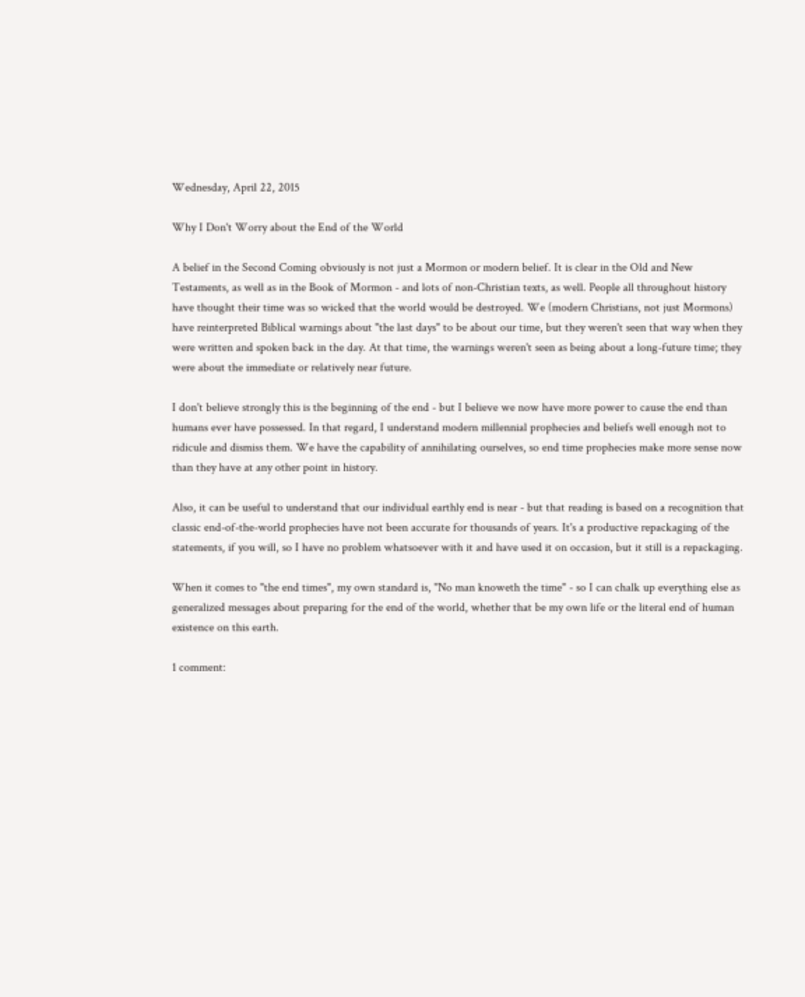Wednesday, April 22, 2015

Why I Don't Worry about the End of the World

A belief in the Second Coming obviously is not just a Mormon or modern belief. It is clear in the Old and New Testaments, as well as in the Book of Mormon - and lots of non-Christian texts, as well. People all throughout history have thought their time was so wicked that the world would be destroyed. We (modern Christians, not just Mormons) have reinterpreted Biblical warnings about "the last days" to be about our time, but they weren't seen that way when they were written and spoken back in the day. At that time, the warnings weren't seen as being about a long-future time; they were about the immediate or relatively near future.

I don't believe strongly this is the beginning of the end - but I believe we now have more power to cause the end than humans ever have possessed. In that regard, I understand modern millennial prophecies and beliefs well enough not to ridicule and dismiss them. We have the capability of annihilating ourselves, so end time prophecies make more sense now than they have at any other point in history.

Also, it can be useful to understand that our individual earthly end is near - but that reading is based on a recognition that classic end-of-the-world prophecies have not been accurate for thousands of years. It's a productive repackaging of the statements, if you will, so I have no problem whatsoever with it and have used it on occasion, but it still is a repackaging.

When it comes to "the end times", my own standard is, "No man knoweth the time" - so I can chalk up everything else as generalized messages about preparing for the end of the world, whether that be my own life or the literal end of human existence on this earth.

1 comment: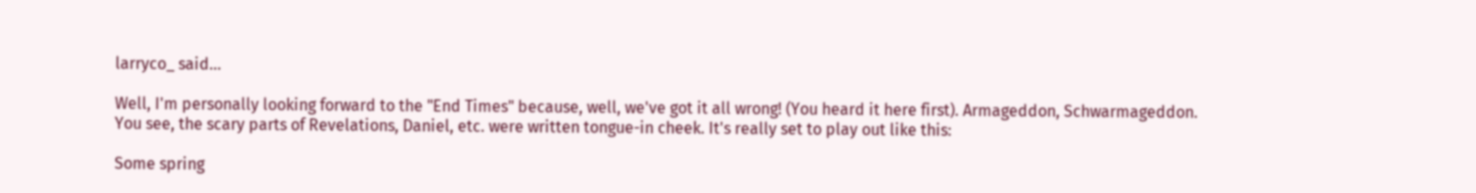larryco_ said...

Well, I'm personally looking forward to the "End Times" because, well, we've got it all wrong! (You heard it here first). Armageddon, Schwarmageddon. You see, the scary parts of Revelations, Daniel, etc. were written tongue-in cheek. It's really set to play out like this:

Some spring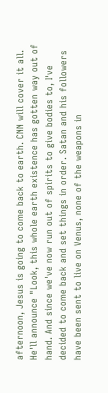afternoon, Jesus is going to come back to earth. CNN will cover it all. He'll announce "Look, this whole earth existence has gotten way out of hand. And since we've now run out of spirits to give bodies to, I've decided to come back and set things in order. Satan and his followers have been sent to live on Venus, none of the weapons in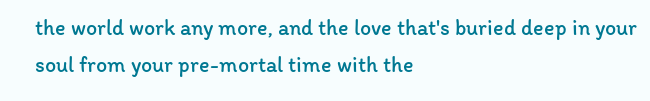the world work any more, and the love that's buried deep in your soul from your pre-mortal time with the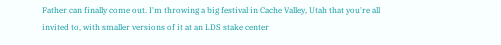Father can finally come out. I'm throwing a big festival in Cache Valley, Utah that you're all invited to, with smaller versions of it at an LDS stake center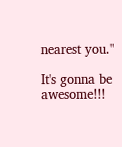nearest you."

It's gonna be awesome!!!